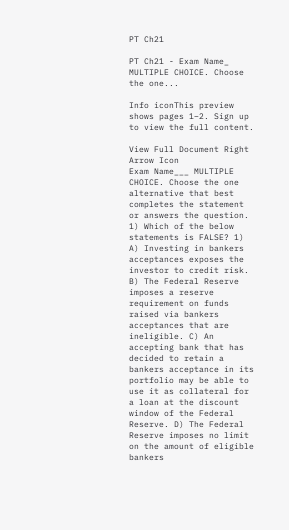PT Ch21

PT Ch21 - Exam Name_ MULTIPLE CHOICE. Choose the one...

Info iconThis preview shows pages 1–2. Sign up to view the full content.

View Full Document Right Arrow Icon
Exam Name___ MULTIPLE CHOICE. Choose the one alternative that best completes the statement or answers the question. 1) Which of the below statements is FALSE? 1) A) Investing in bankers acceptances exposes the investor to credit risk. B) The Federal Reserve imposes a reserve requirement on funds raised via bankers acceptances that are ineligible. C) An accepting bank that has decided to retain a bankers acceptance in its portfolio may be able to use it as collateral for a loan at the discount window of the Federal Reserve. D) The Federal Reserve imposes no limit on the amount of eligible bankers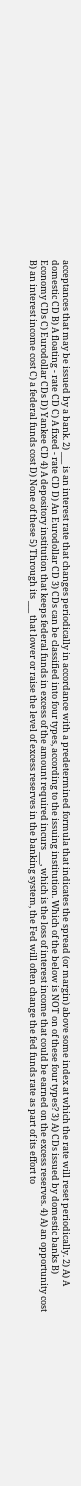acceptances that may be issued by a bank. 2) ___ is an interest rate that changes periodically in accordance with a predetermined formula that indicates the spread (or margin) above some index at which the rate will reset periodically. 2) A) A domestic CD B) A floating - rate CD C) A fixed - rate CD D) An Eurodollar CD 3) CDs can be classified into four types, according to the issuing institution. Which of the below is NOT on of these four types? 3) A) CDs issued by domestic banks B) Economy CDs C) Eurodollar CDs D) Yankee CD 4) A depository institution that keeps federal funds in excess of the amount required incurs ___, which is the loss of interest income that could be earned on the excess reserves. 4) A) an opportunity cost B) an interest income cost C) a federal funds cost D) None of these 5) Through its ___ that lower or raise the level of excess reserves in the banking system, the Fed will often change the fed funds rate as part of its effort to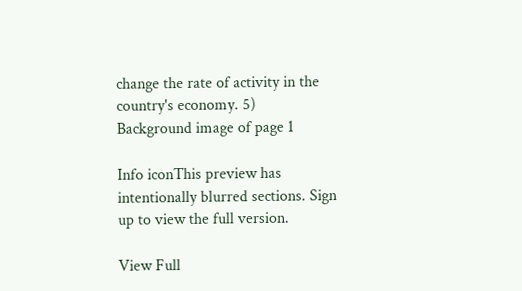change the rate of activity in the country's economy. 5)
Background image of page 1

Info iconThis preview has intentionally blurred sections. Sign up to view the full version.

View Full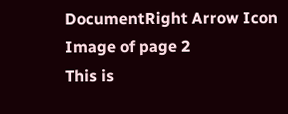DocumentRight Arrow Icon
Image of page 2
This is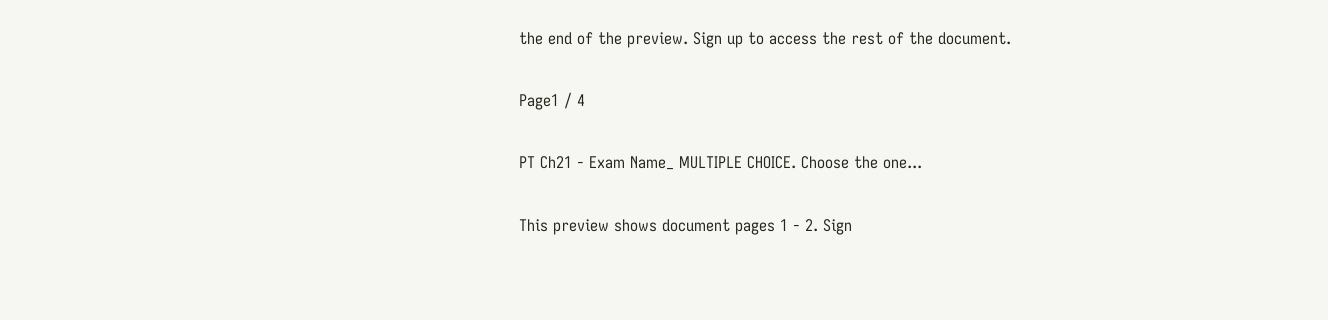the end of the preview. Sign up to access the rest of the document.

Page1 / 4

PT Ch21 - Exam Name_ MULTIPLE CHOICE. Choose the one...

This preview shows document pages 1 - 2. Sign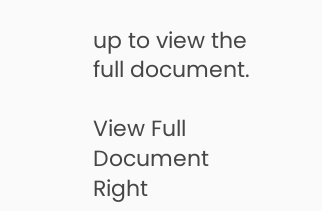up to view the full document.

View Full Document Right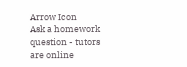Arrow Icon
Ask a homework question - tutors are online